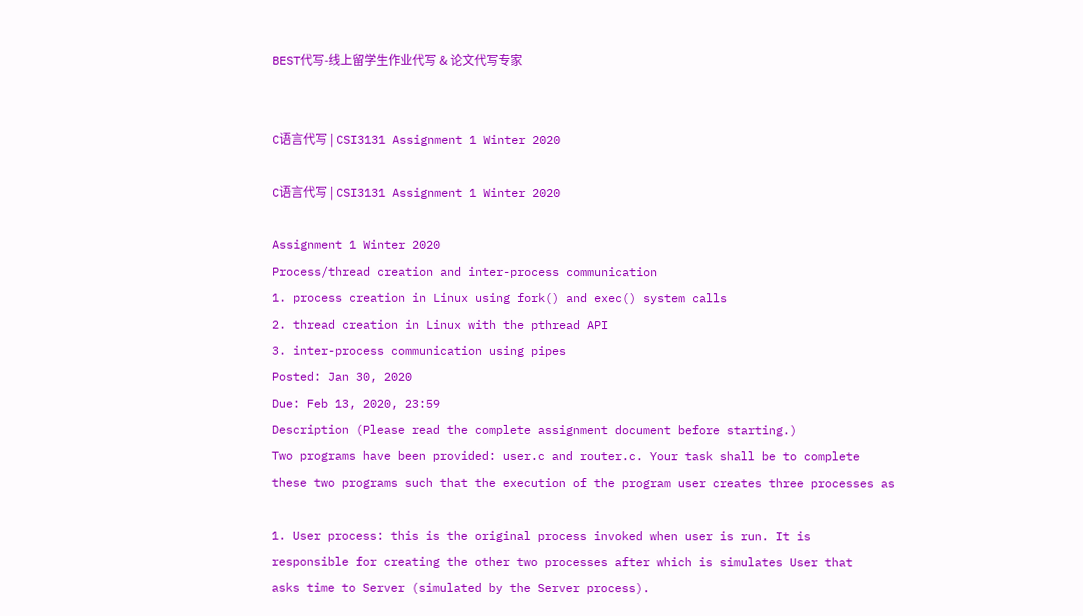BEST代写-线上留学生作业代写 & 论文代写专家


C语言代写 | CSI3131 Assignment 1 Winter 2020

C语言代写 | CSI3131 Assignment 1 Winter 2020

Assignment 1 Winter 2020
Process/thread creation and inter-process communication
1. process creation in Linux using fork() and exec() system calls
2. thread creation in Linux with the pthread API
3. inter-process communication using pipes
Posted: Jan 30, 2020
Due: Feb 13, 2020, 23:59
Description (Please read the complete assignment document before starting.)
Two programs have been provided: user.c and router.c. Your task shall be to complete
these two programs such that the execution of the program user creates three processes as

1. User process: this is the original process invoked when user is run. It is
responsible for creating the other two processes after which is simulates User that
asks time to Server (simulated by the Server process).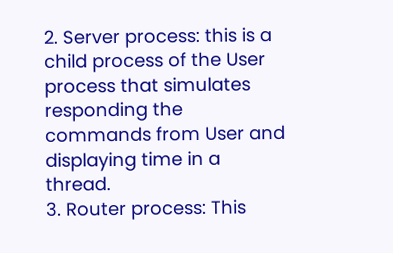2. Server process: this is a child process of the User process that simulates
responding the commands from User and displaying time in a thread.
3. Router process: This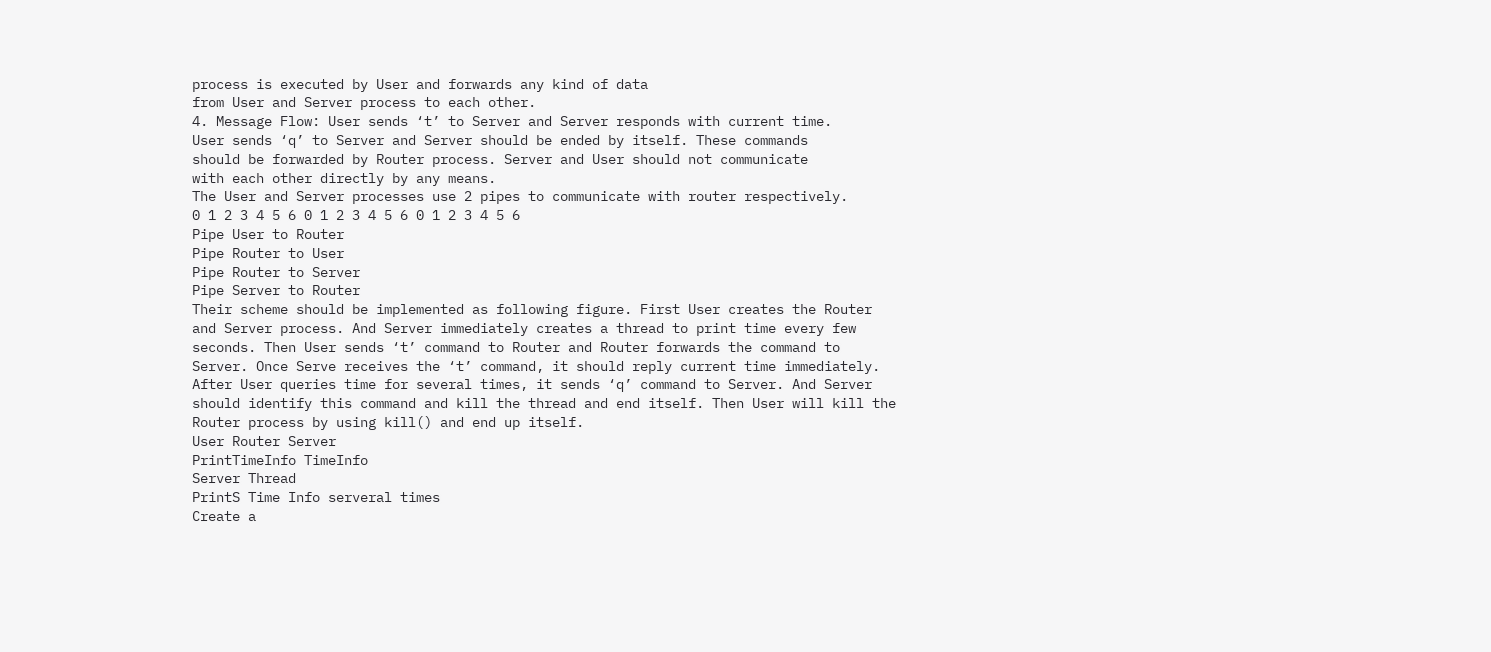process is executed by User and forwards any kind of data
from User and Server process to each other.
4. Message Flow: User sends ‘t’ to Server and Server responds with current time.
User sends ‘q’ to Server and Server should be ended by itself. These commands
should be forwarded by Router process. Server and User should not communicate
with each other directly by any means.
The User and Server processes use 2 pipes to communicate with router respectively.
0 1 2 3 4 5 6 0 1 2 3 4 5 6 0 1 2 3 4 5 6
Pipe User to Router
Pipe Router to User
Pipe Router to Server
Pipe Server to Router
Their scheme should be implemented as following figure. First User creates the Router
and Server process. And Server immediately creates a thread to print time every few
seconds. Then User sends ‘t’ command to Router and Router forwards the command to
Server. Once Serve receives the ‘t’ command, it should reply current time immediately.
After User queries time for several times, it sends ‘q’ command to Server. And Server
should identify this command and kill the thread and end itself. Then User will kill the
Router process by using kill() and end up itself.
User Router Server
PrintTimeInfo TimeInfo
Server Thread
PrintS Time Info serveral times
Create a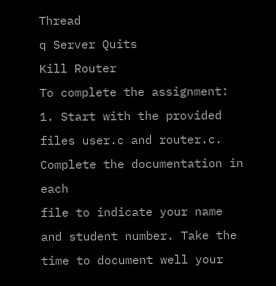Thread
q Server Quits
Kill Router
To complete the assignment:
1. Start with the provided files user.c and router.c. Complete the documentation in each
file to indicate your name and student number. Take the time to document well your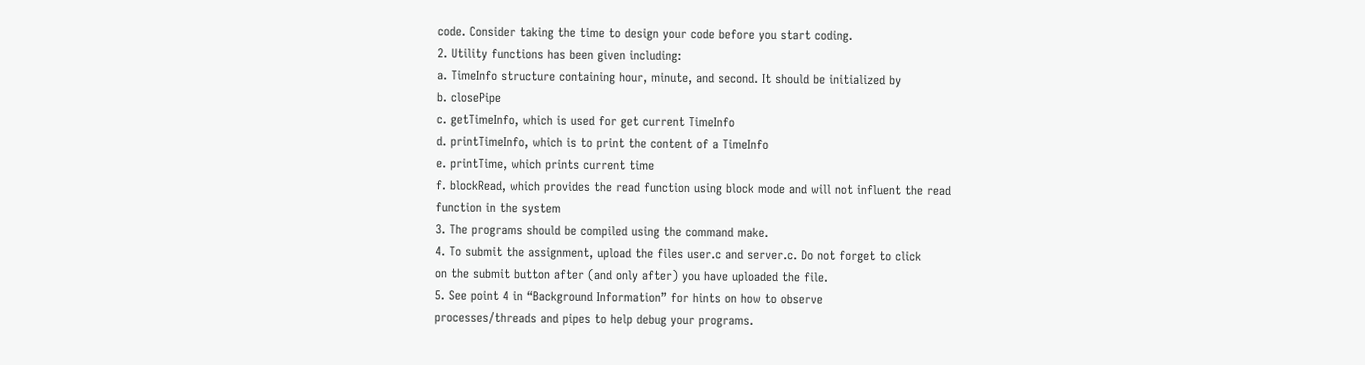code. Consider taking the time to design your code before you start coding.
2. Utility functions has been given including:
a. TimeInfo structure containing hour, minute, and second. It should be initialized by
b. closePipe
c. getTimeInfo, which is used for get current TimeInfo
d. printTimeInfo, which is to print the content of a TimeInfo
e. printTime, which prints current time
f. blockRead, which provides the read function using block mode and will not influent the read
function in the system
3. The programs should be compiled using the command make.
4. To submit the assignment, upload the files user.c and server.c. Do not forget to click
on the submit button after (and only after) you have uploaded the file.
5. See point 4 in “Background Information” for hints on how to observe
processes/threads and pipes to help debug your programs.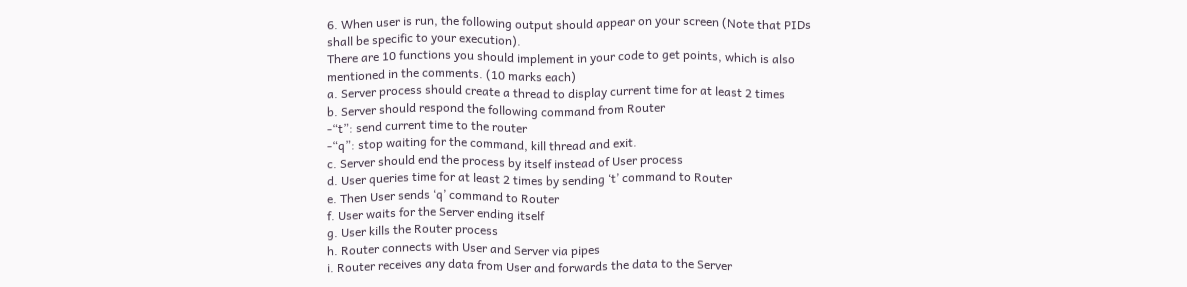6. When user is run, the following output should appear on your screen (Note that PIDs
shall be specific to your execution).
There are 10 functions you should implement in your code to get points, which is also
mentioned in the comments. (10 marks each)
a. Server process should create a thread to display current time for at least 2 times
b. Server should respond the following command from Router
-“t”: send current time to the router
-“q”: stop waiting for the command, kill thread and exit.
c. Server should end the process by itself instead of User process
d. User queries time for at least 2 times by sending ‘t’ command to Router
e. Then User sends ‘q’ command to Router
f. User waits for the Server ending itself
g. User kills the Router process
h. Router connects with User and Server via pipes
i. Router receives any data from User and forwards the data to the Server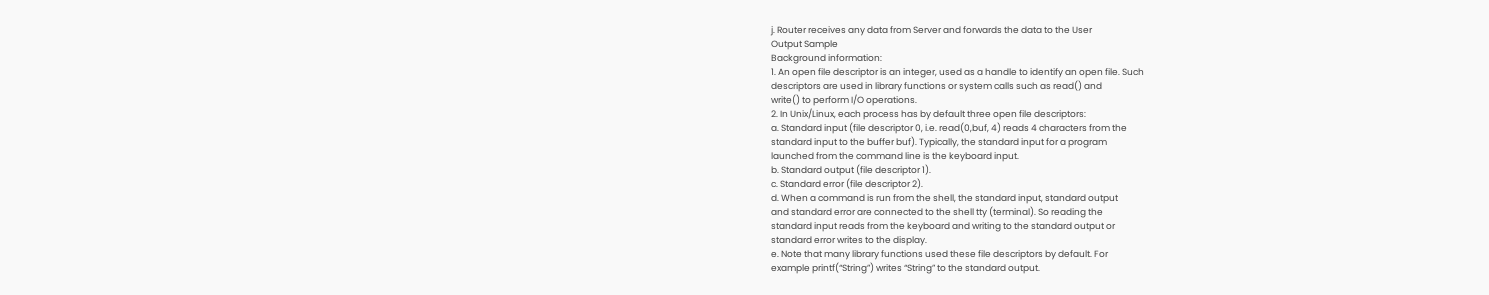j. Router receives any data from Server and forwards the data to the User
Output Sample
Background information:
1. An open file descriptor is an integer, used as a handle to identify an open file. Such
descriptors are used in library functions or system calls such as read() and
write() to perform I/O operations.
2. In Unix/Linux, each process has by default three open file descriptors:
a. Standard input (file descriptor 0, i.e. read(0,buf, 4) reads 4 characters from the
standard input to the buffer buf). Typically, the standard input for a program
launched from the command line is the keyboard input.
b. Standard output (file descriptor 1).
c. Standard error (file descriptor 2).
d. When a command is run from the shell, the standard input, standard output
and standard error are connected to the shell tty (terminal). So reading the
standard input reads from the keyboard and writing to the standard output or
standard error writes to the display.
e. Note that many library functions used these file descriptors by default. For
example printf(“String”) writes “String” to the standard output.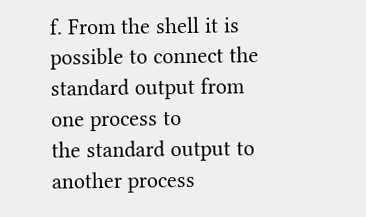f. From the shell it is possible to connect the standard output from one process to
the standard output to another process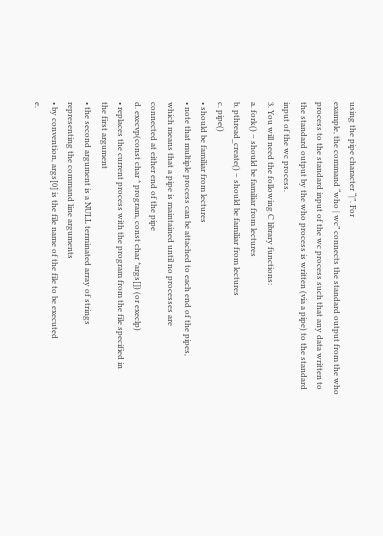using the pipe character “|”. For
example, the command “who | wc” connects the standard output from the who
process to the standard input of the wc process such that any data written to
the standard output by the who process is written (via a pipe) to the standard
input of the wc process.
3. You will need the following C library functions:
a. fork() – should be familiar from lectures
b. pthread_create() – should be familiar from lectures
c. pipe()
• should be familiar from lectures
• note that multiple process can be attached to each end of the pipes,
which means that a pipe is maintained until no processes are
connected at either end of the pipe
d. execvp(const char * program, const char *args[]) (or execlp)
• replaces the current process with the program from the file specified in
the first argument
• the second argument is a NULL terminated array of strings
representing the command line arguments
• by convention, args[0] is the file name of the file to be executed
e.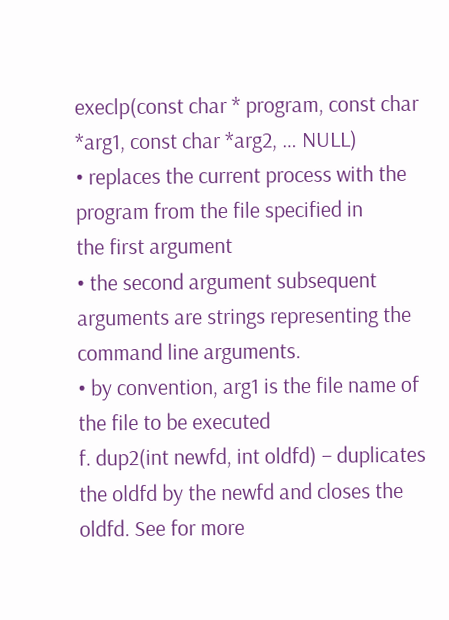execlp(const char * program, const char *arg1, const char *arg2, … NULL)
• replaces the current process with the program from the file specified in
the first argument
• the second argument subsequent arguments are strings representing the
command line arguments.
• by convention, arg1 is the file name of the file to be executed
f. dup2(int newfd, int oldfd) – duplicates the oldfd by the newfd and closes the
oldfd. See for more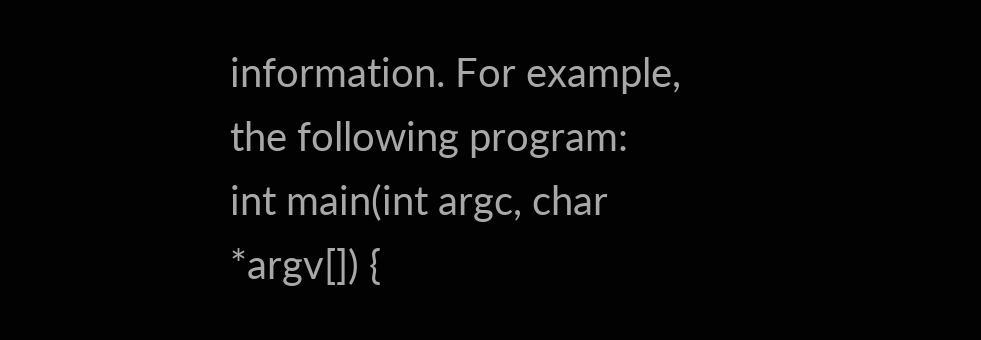information. For example, the following program:
int main(int argc, char *argv[]) {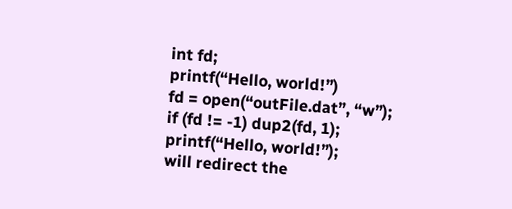int fd;
printf(“Hello, world!”)
fd = open(“outFile.dat”, “w”);
if (fd != -1) dup2(fd, 1);
printf(“Hello, world!”);
will redirect the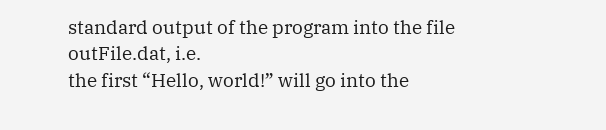standard output of the program into the file outFile.dat, i.e.
the first “Hello, world!” will go into the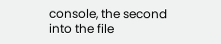console, the second into the file